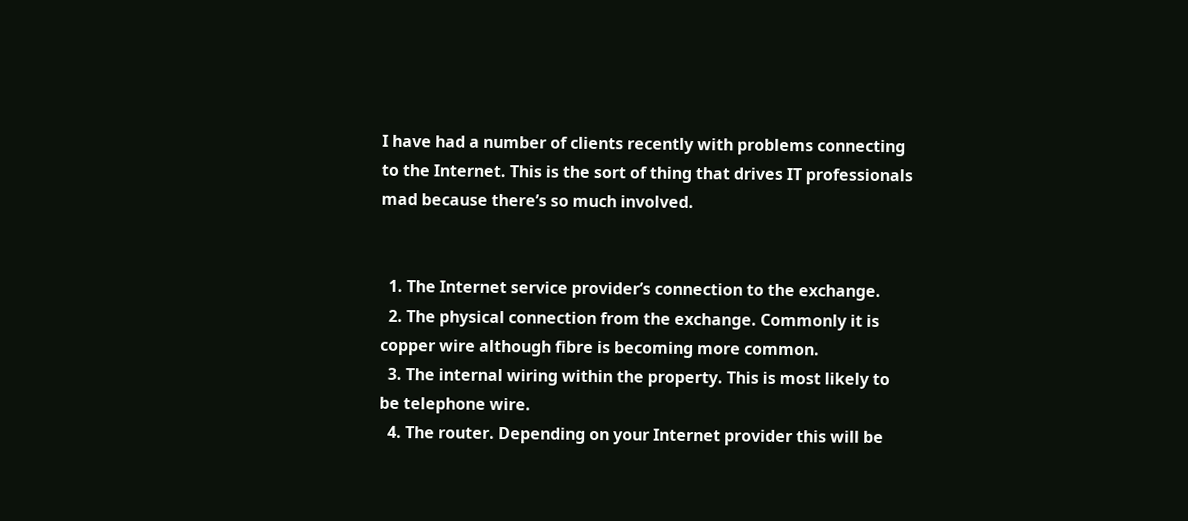I have had a number of clients recently with problems connecting to the Internet. This is the sort of thing that drives IT professionals mad because there’s so much involved.


  1. The Internet service provider’s connection to the exchange.
  2. The physical connection from the exchange. Commonly it is copper wire although fibre is becoming more common.
  3. The internal wiring within the property. This is most likely to be telephone wire.
  4. The router. Depending on your Internet provider this will be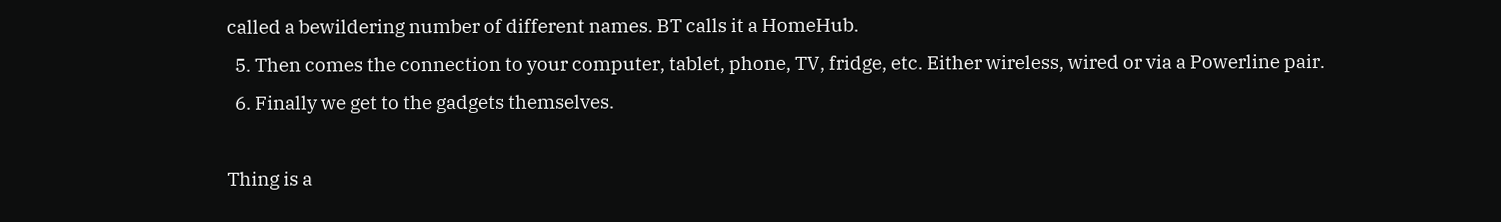called a bewildering number of different names. BT calls it a HomeHub.
  5. Then comes the connection to your computer, tablet, phone, TV, fridge, etc. Either wireless, wired or via a Powerline pair.
  6. Finally we get to the gadgets themselves.

Thing is a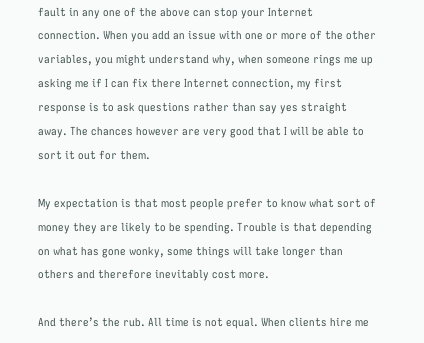fault in any one of the above can stop your Internet connection. When you add an issue with one or more of the other variables, you might understand why, when someone rings me up asking me if I can fix there Internet connection, my first response is to ask questions rather than say yes straight away. The chances however are very good that I will be able to sort it out for them.

My expectation is that most people prefer to know what sort of money they are likely to be spending. Trouble is that depending on what has gone wonky, some things will take longer than others and therefore inevitably cost more.

And there’s the rub. All time is not equal. When clients hire me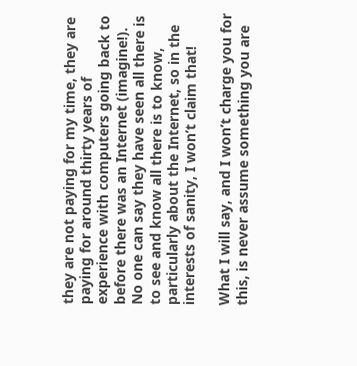they are not paying for my time, they are paying for around thirty years of experience with computers going back to before there was an Internet (imagine!). No one can say they have seen all there is to see and know all there is to know, particularly about the Internet, so in the interests of sanity, I won’t claim that!

What I will say, and I won’t charge you for this, is never assume something you are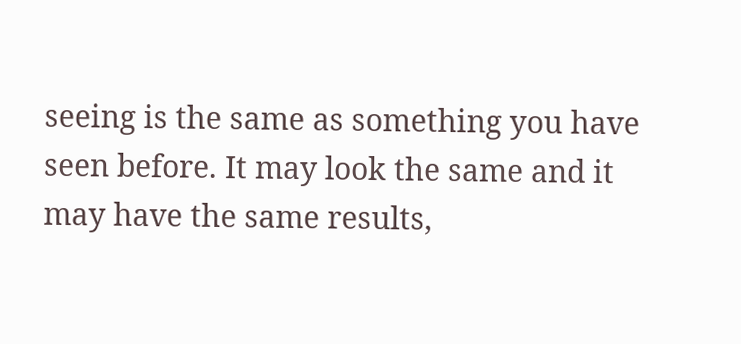seeing is the same as something you have seen before. It may look the same and it may have the same results,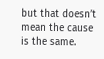but that doesn’t mean the cause is the same.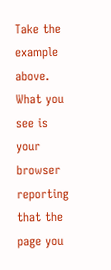Take the example above. What you see is your browser reporting that the page you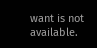want is not available.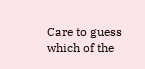Care to guess which of the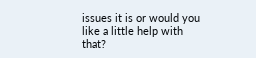issues it is or would you like a little help with that?